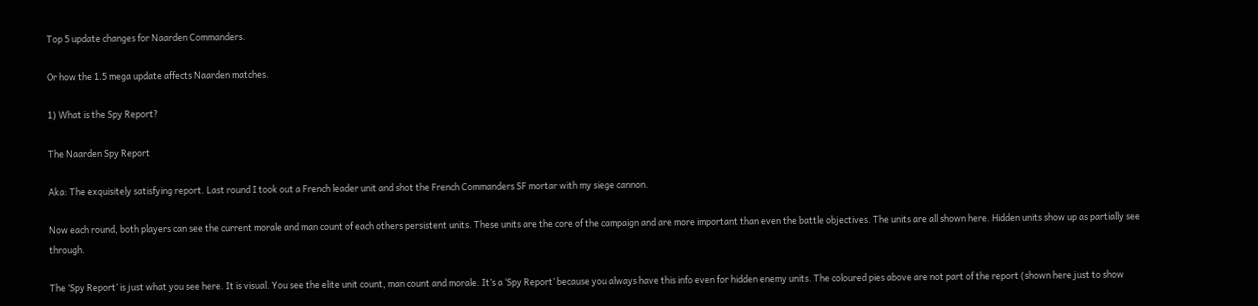Top 5 update changes for Naarden Commanders.

Or how the 1.5 mega update affects Naarden matches.

1) What is the Spy Report?

The Naarden Spy Report

Aka: The exquisitely satisfying report. Last round I took out a French leader unit and shot the French Commanders SF mortar with my siege cannon.

Now each round, both players can see the current morale and man count of each others persistent units. These units are the core of the campaign and are more important than even the battle objectives. The units are all shown here. Hidden units show up as partially see through.

The ‘Spy Report’ is just what you see here. It is visual. You see the elite unit count, man count and morale. It’s a ‘Spy Report’ because you always have this info even for hidden enemy units. The coloured pies above are not part of the report (shown here just to show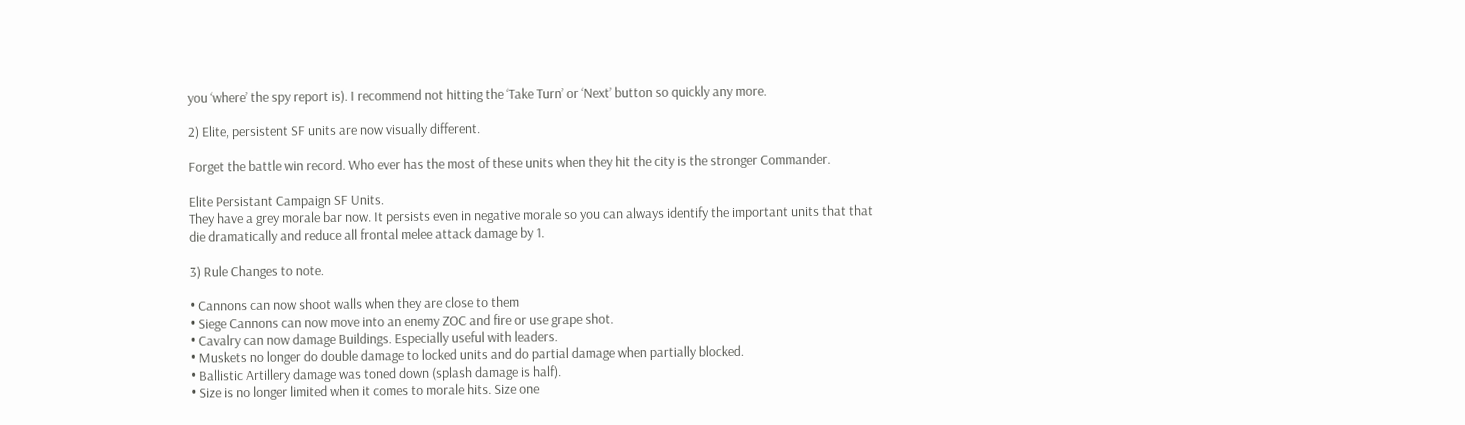you ‘where’ the spy report is). I recommend not hitting the ‘Take Turn’ or ‘Next’ button so quickly any more.

2) Elite, persistent SF units are now visually different.

Forget the battle win record. Who ever has the most of these units when they hit the city is the stronger Commander.

Elite Persistant Campaign SF Units.
They have a grey morale bar now. It persists even in negative morale so you can always identify the important units that that die dramatically and reduce all frontal melee attack damage by 1.

3) Rule Changes to note.

• Cannons can now shoot walls when they are close to them
• Siege Cannons can now move into an enemy ZOC and fire or use grape shot.
• Cavalry can now damage Buildings. Especially useful with leaders.
• Muskets no longer do double damage to locked units and do partial damage when partially blocked.
• Ballistic Artillery damage was toned down (splash damage is half).
• Size is no longer limited when it comes to morale hits. Size one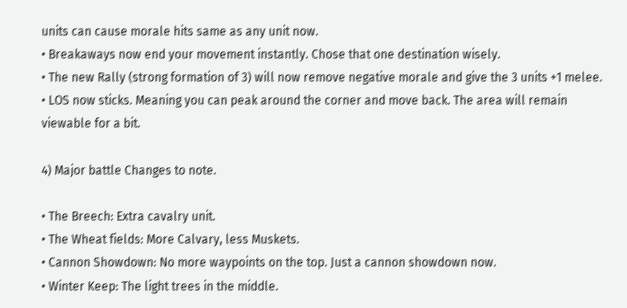units can cause morale hits same as any unit now.
• Breakaways now end your movement instantly. Chose that one destination wisely.
• The new Rally (strong formation of 3) will now remove negative morale and give the 3 units +1 melee.
• LOS now sticks. Meaning you can peak around the corner and move back. The area will remain viewable for a bit.

4) Major battle Changes to note.

• The Breech: Extra cavalry unit.
• The Wheat fields: More Calvary, less Muskets.
• Cannon Showdown: No more waypoints on the top. Just a cannon showdown now.
• Winter Keep: The light trees in the middle.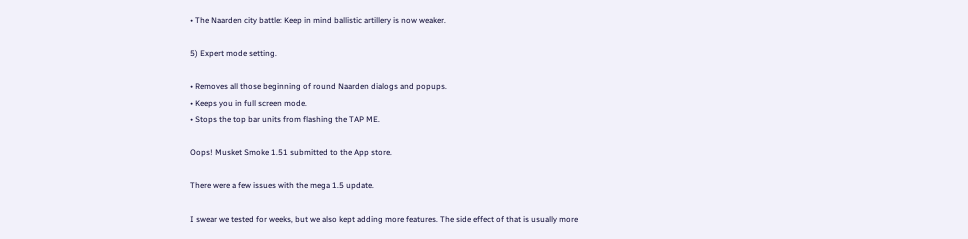• The Naarden city battle: Keep in mind ballistic artillery is now weaker.

5) Expert mode setting.

• Removes all those beginning of round Naarden dialogs and popups.
• Keeps you in full screen mode.
• Stops the top bar units from flashing the TAP ME.

Oops! Musket Smoke 1.51 submitted to the App store.

There were a few issues with the mega 1.5 update.

I swear we tested for weeks, but we also kept adding more features. The side effect of that is usually more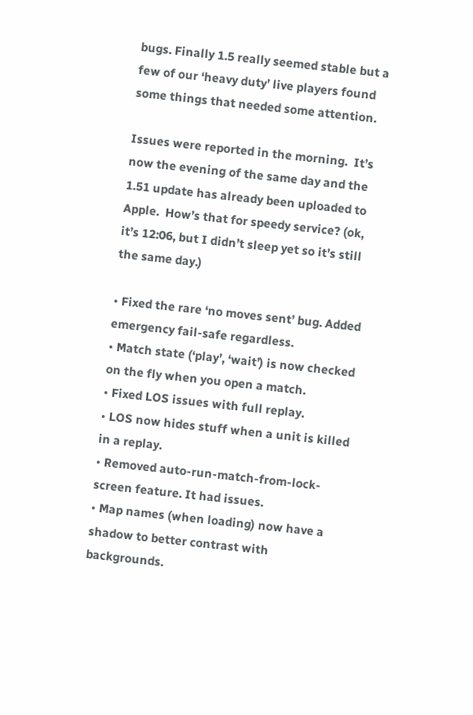bugs. Finally 1.5 really seemed stable but a few of our ‘heavy duty’ live players found some things that needed some attention.

Issues were reported in the morning.  It’s now the evening of the same day and the 1.51 update has already been uploaded to Apple.  How’s that for speedy service? (ok, it’s 12:06, but I didn’t sleep yet so it’s still the same day.)

• Fixed the rare ‘no moves sent’ bug. Added emergency fail-safe regardless.
• Match state (‘play’, ‘wait’) is now checked on the fly when you open a match.
• Fixed LOS issues with full replay.
• LOS now hides stuff when a unit is killed in a replay.
• Removed auto-run-match-from-lock-screen feature. It had issues.
• Map names (when loading) now have a shadow to better contrast with backgrounds.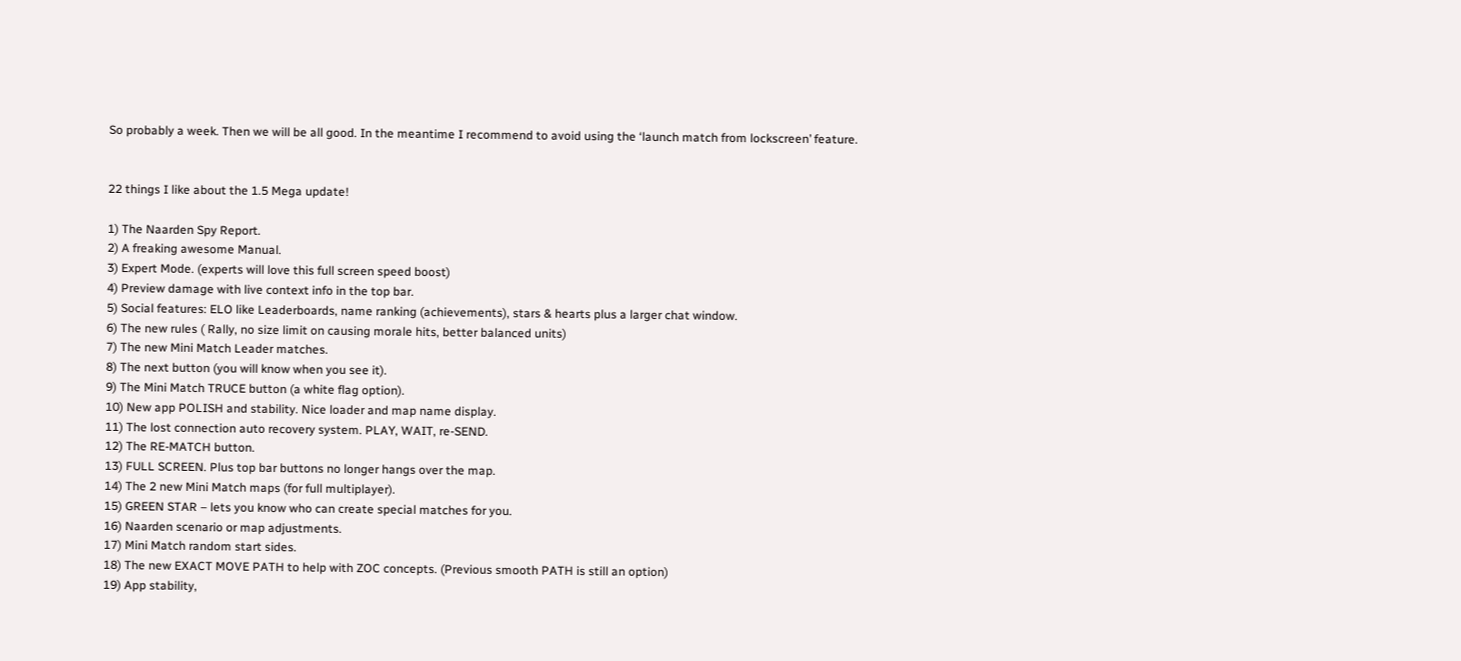So probably a week. Then we will be all good. In the meantime I recommend to avoid using the ‘launch match from lockscreen’ feature.


22 things I like about the 1.5 Mega update!

1) The Naarden Spy Report.
2) A freaking awesome Manual.
3) Expert Mode. (experts will love this full screen speed boost)
4) Preview damage with live context info in the top bar.
5) Social features: ELO like Leaderboards, name ranking (achievements), stars & hearts plus a larger chat window.
6) The new rules ( Rally, no size limit on causing morale hits, better balanced units)
7) The new Mini Match Leader matches.
8) The next button (you will know when you see it).
9) The Mini Match TRUCE button (a white flag option).
10) New app POLISH and stability. Nice loader and map name display.
11) The lost connection auto recovery system. PLAY, WAIT, re-SEND.
12) The RE-MATCH button.
13) FULL SCREEN. Plus top bar buttons no longer hangs over the map.
14) The 2 new Mini Match maps (for full multiplayer).
15) GREEN STAR – lets you know who can create special matches for you.
16) Naarden scenario or map adjustments.
17) Mini Match random start sides.
18) The new EXACT MOVE PATH to help with ZOC concepts. (Previous smooth PATH is still an option)
19) App stability,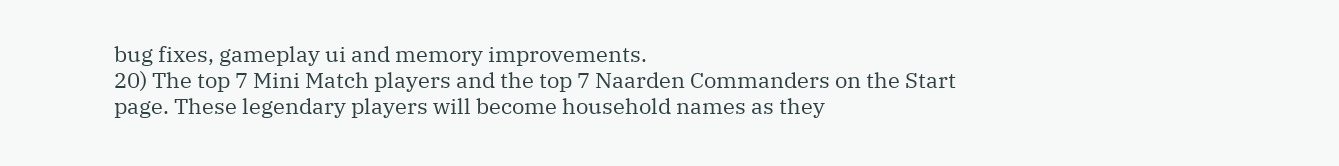bug fixes, gameplay ui and memory improvements.
20) The top 7 Mini Match players and the top 7 Naarden Commanders on the Start page. These legendary players will become household names as they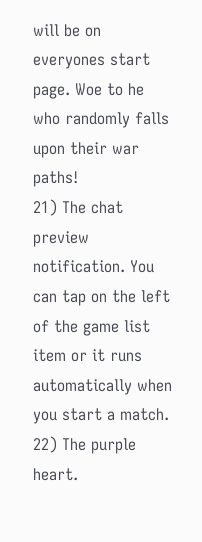will be on everyones start page. Woe to he who randomly falls upon their war paths!
21) The chat preview notification. You can tap on the left of the game list item or it runs automatically when you start a match.
22) The purple heart.